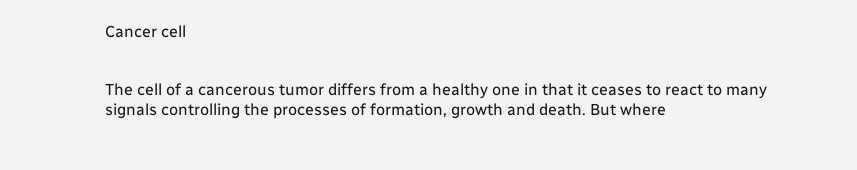Cancer cell


The cell of a cancerous tumor differs from a healthy one in that it ceases to react to many signals controlling the processes of formation, growth and death. But where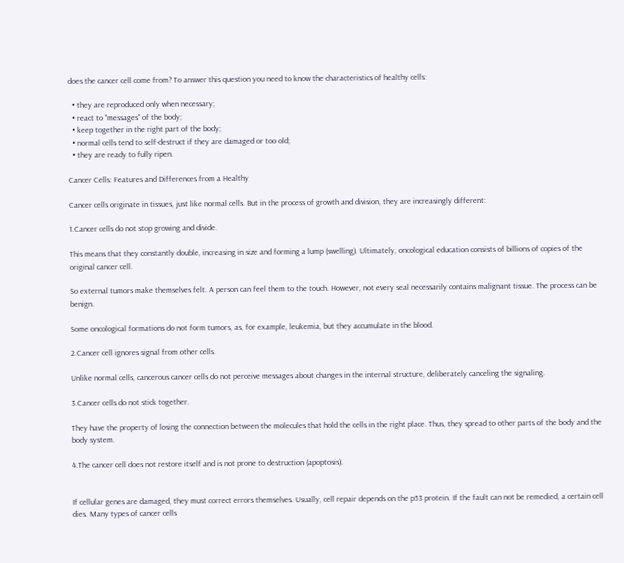does the cancer cell come from? To answer this question you need to know the characteristics of healthy cells:

  • they are reproduced only when necessary;
  • react to "messages" of the body;
  • keep together in the right part of the body;
  • normal cells tend to self-destruct if they are damaged or too old;
  • they are ready to fully ripen.

Cancer Cells: Features and Differences from a Healthy

Cancer cells originate in tissues, just like normal cells. But in the process of growth and division, they are increasingly different:

1.Cancer cells do not stop growing and divide.

This means that they constantly double, increasing in size and forming a lump (swelling). Ultimately, oncological education consists of billions of copies of the original cancer cell.

So external tumors make themselves felt. A person can feel them to the touch. However, not every seal necessarily contains malignant tissue. The process can be benign.

Some oncological formations do not form tumors, as, for example, leukemia, but they accumulate in the blood.

2.Cancer cell ignores signal from other cells.

Unlike normal cells, cancerous cancer cells do not perceive messages about changes in the internal structure, deliberately canceling the signaling.

3.Cancer cells do not stick together.

They have the property of losing the connection between the molecules that hold the cells in the right place. Thus, they spread to other parts of the body and the body system.

4.The cancer cell does not restore itself and is not prone to destruction (apoptosis).


If cellular genes are damaged, they must correct errors themselves. Usually, cell repair depends on the p53 protein. If the fault can not be remedied, a certain cell dies. Many types of cancer cells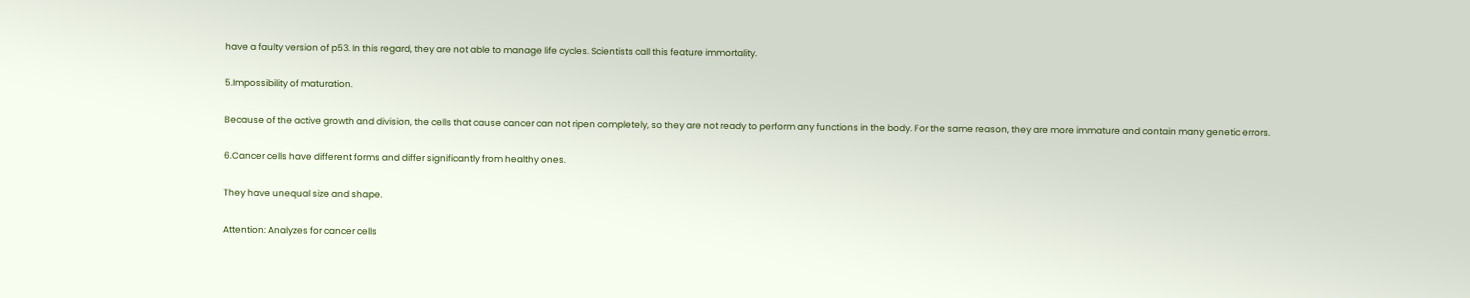have a faulty version of p53. In this regard, they are not able to manage life cycles. Scientists call this feature immortality.

5.Impossibility of maturation.

Because of the active growth and division, the cells that cause cancer can not ripen completely, so they are not ready to perform any functions in the body. For the same reason, they are more immature and contain many genetic errors.

6.Cancer cells have different forms and differ significantly from healthy ones.

They have unequal size and shape.

Attention: Analyzes for cancer cells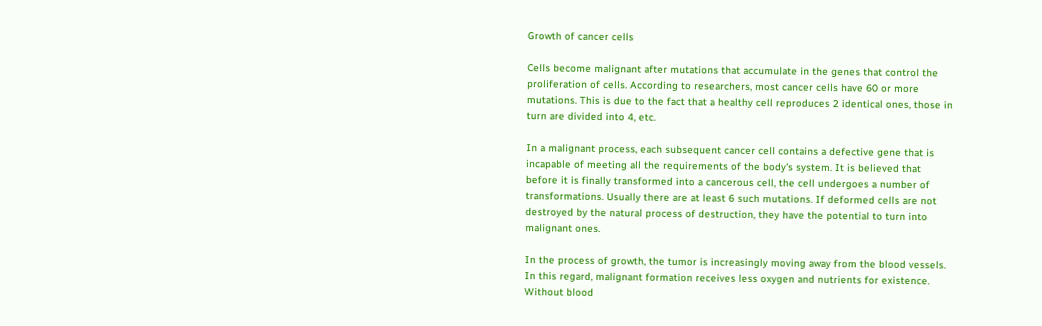Growth of cancer cells

Cells become malignant after mutations that accumulate in the genes that control the proliferation of cells. According to researchers, most cancer cells have 60 or more mutations. This is due to the fact that a healthy cell reproduces 2 identical ones, those in turn are divided into 4, etc.

In a malignant process, each subsequent cancer cell contains a defective gene that is incapable of meeting all the requirements of the body's system. It is believed that before it is finally transformed into a cancerous cell, the cell undergoes a number of transformations. Usually there are at least 6 such mutations. If deformed cells are not destroyed by the natural process of destruction, they have the potential to turn into malignant ones.

In the process of growth, the tumor is increasingly moving away from the blood vessels. In this regard, malignant formation receives less oxygen and nutrients for existence. Without blood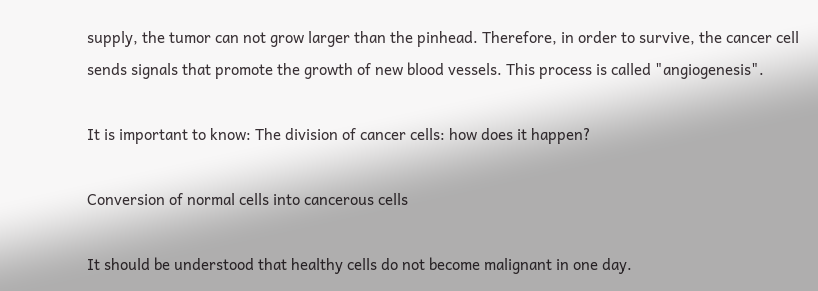supply, the tumor can not grow larger than the pinhead. Therefore, in order to survive, the cancer cell sends signals that promote the growth of new blood vessels. This process is called "angiogenesis".

It is important to know: The division of cancer cells: how does it happen?

Conversion of normal cells into cancerous cells

It should be understood that healthy cells do not become malignant in one day.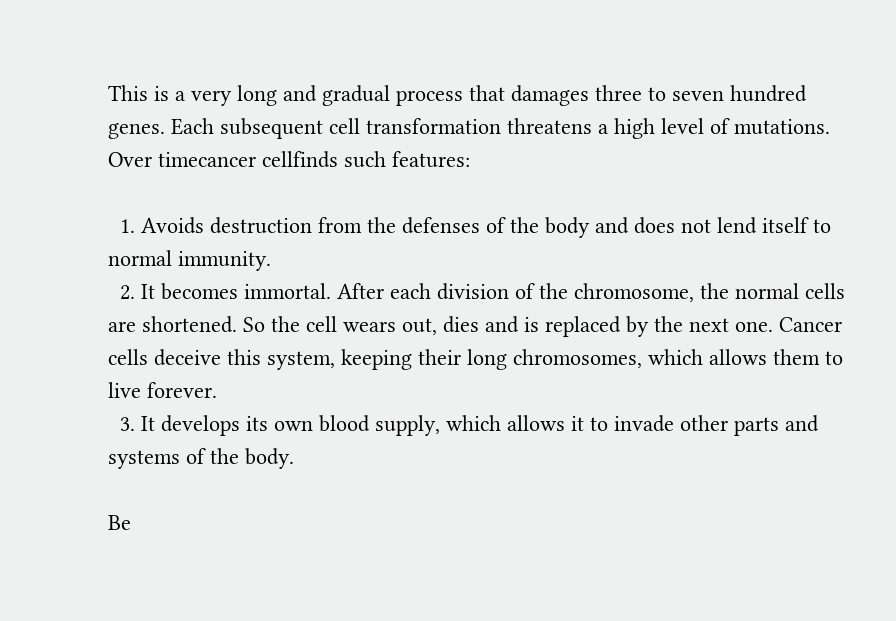This is a very long and gradual process that damages three to seven hundred genes. Each subsequent cell transformation threatens a high level of mutations. Over timecancer cellfinds such features:

  1. Avoids destruction from the defenses of the body and does not lend itself to normal immunity.
  2. It becomes immortal. After each division of the chromosome, the normal cells are shortened. So the cell wears out, dies and is replaced by the next one. Cancer cells deceive this system, keeping their long chromosomes, which allows them to live forever.
  3. It develops its own blood supply, which allows it to invade other parts and systems of the body.

Be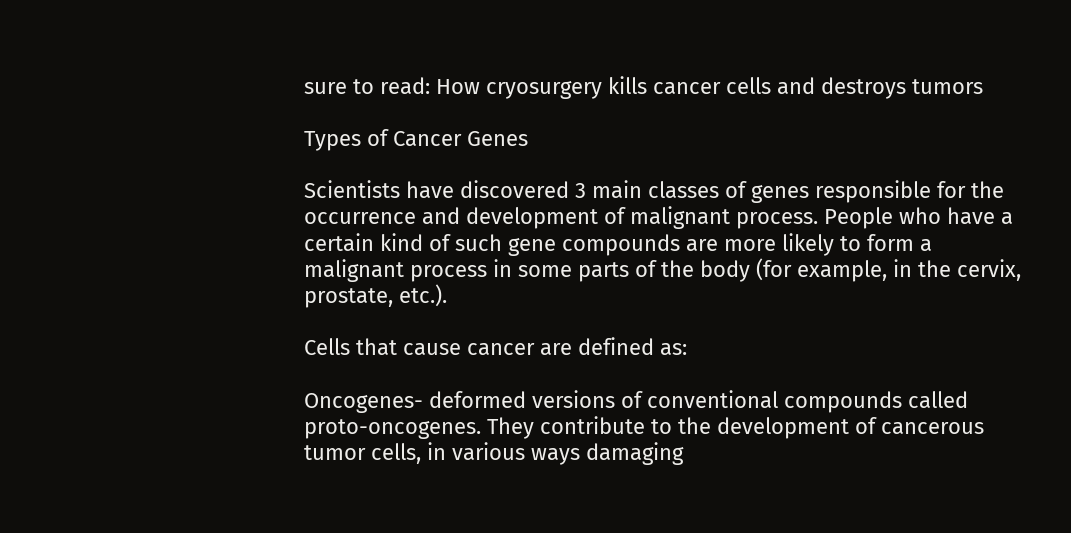sure to read: How cryosurgery kills cancer cells and destroys tumors

Types of Cancer Genes

Scientists have discovered 3 main classes of genes responsible for the occurrence and development of malignant process. People who have a certain kind of such gene compounds are more likely to form a malignant process in some parts of the body (for example, in the cervix, prostate, etc.).

Cells that cause cancer are defined as:

Oncogenes- deformed versions of conventional compounds called proto-oncogenes. They contribute to the development of cancerous tumor cells, in various ways damaging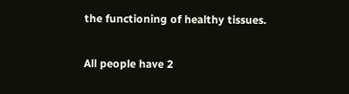the functioning of healthy tissues.

All people have 2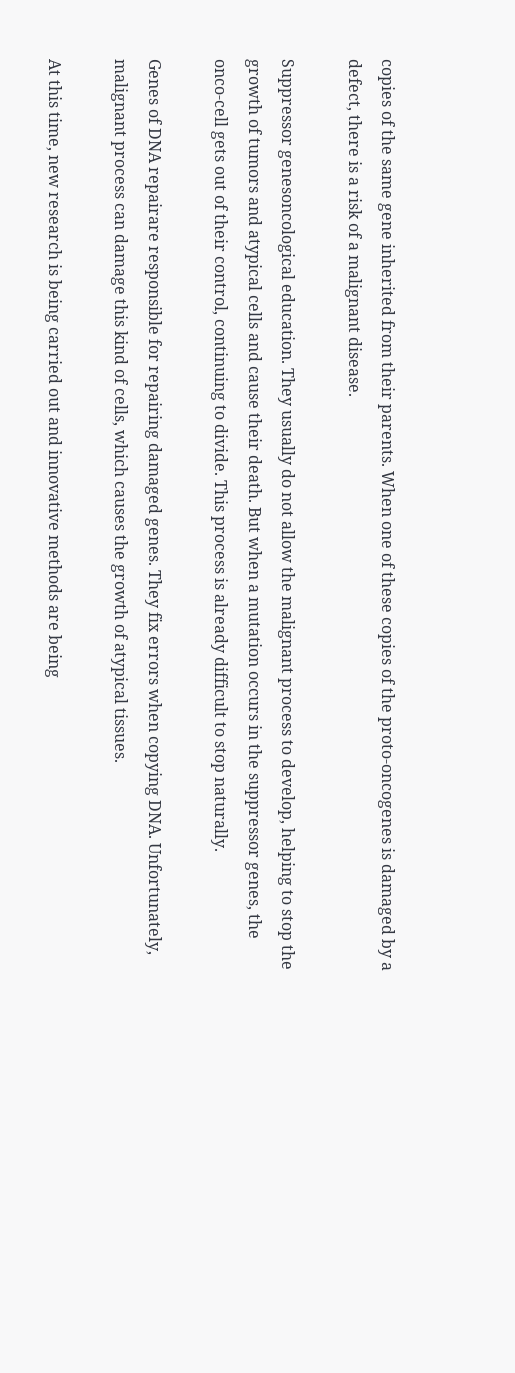copies of the same gene inherited from their parents. When one of these copies of the proto-oncogenes is damaged by a defect, there is a risk of a malignant disease.

Suppressor genesoncological education. They usually do not allow the malignant process to develop, helping to stop the growth of tumors and atypical cells and cause their death. But when a mutation occurs in the suppressor genes, the onco-cell gets out of their control, continuing to divide. This process is already difficult to stop naturally.

Genes of DNA repairare responsible for repairing damaged genes. They fix errors when copying DNA. Unfortunately, malignant process can damage this kind of cells, which causes the growth of atypical tissues.

At this time, new research is being carried out and innovative methods are being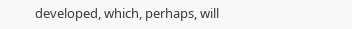developed, which, perhaps, will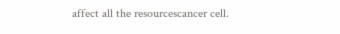affect all the resourcescancer cell.